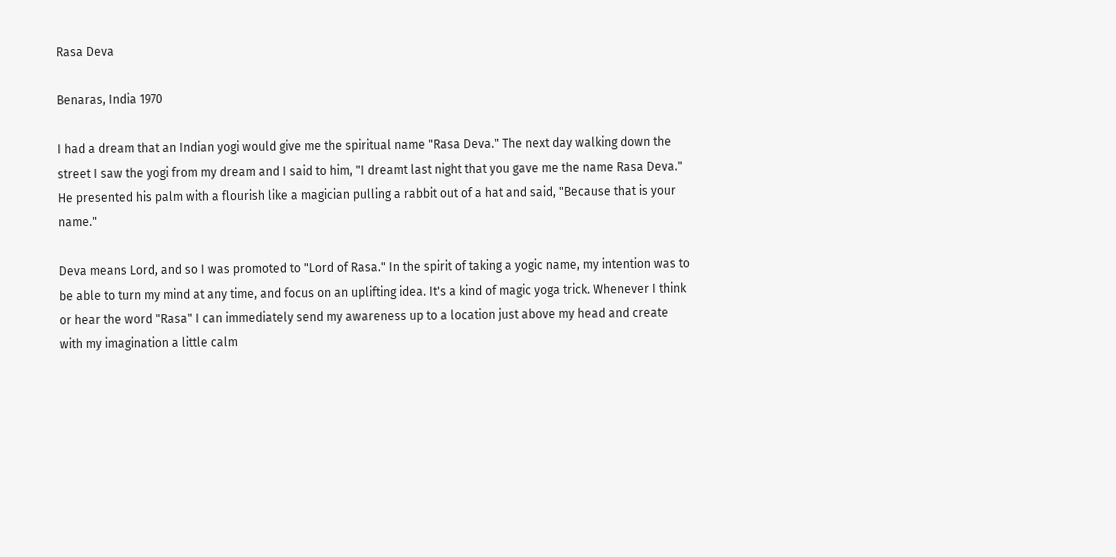Rasa Deva

Benaras, India 1970

I had a dream that an Indian yogi would give me the spiritual name "Rasa Deva." The next day walking down the street I saw the yogi from my dream and I said to him, "I dreamt last night that you gave me the name Rasa Deva." He presented his palm with a flourish like a magician pulling a rabbit out of a hat and said, "Because that is your name."

Deva means Lord, and so I was promoted to "Lord of Rasa." In the spirit of taking a yogic name, my intention was to be able to turn my mind at any time, and focus on an uplifting idea. It's a kind of magic yoga trick. Whenever I think or hear the word "Rasa" I can immediately send my awareness up to a location just above my head and create with my imagination a little calm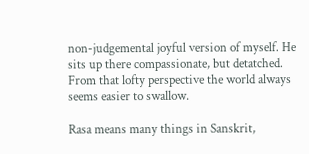non-judgemental joyful version of myself. He sits up there compassionate, but detatched. From that lofty perspective the world always seems easier to swallow.

Rasa means many things in Sanskrit,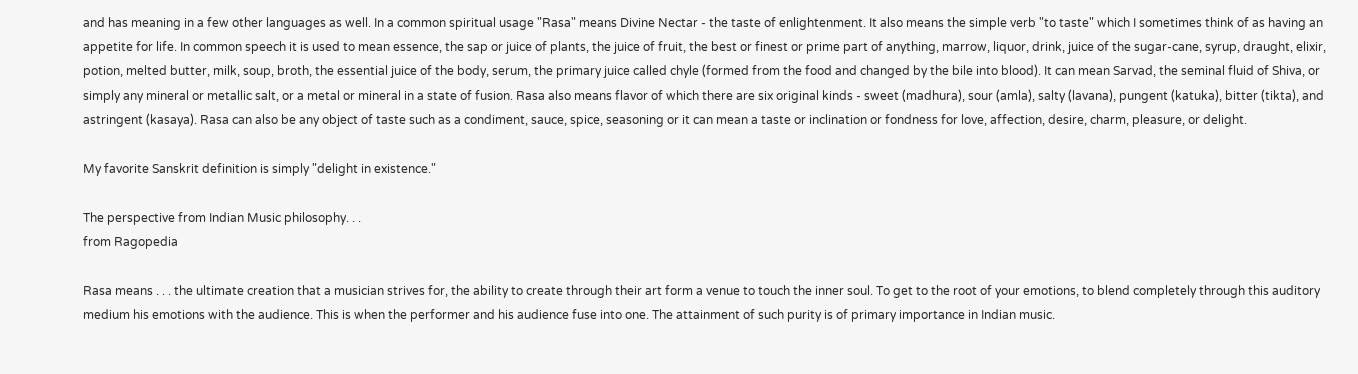and has meaning in a few other languages as well. In a common spiritual usage "Rasa" means Divine Nectar - the taste of enlightenment. It also means the simple verb "to taste" which I sometimes think of as having an appetite for life. In common speech it is used to mean essence, the sap or juice of plants, the juice of fruit, the best or finest or prime part of anything, marrow, liquor, drink, juice of the sugar-cane, syrup, draught, elixir, potion, melted butter, milk, soup, broth, the essential juice of the body, serum, the primary juice called chyle (formed from the food and changed by the bile into blood). It can mean Sarvad, the seminal fluid of Shiva, or simply any mineral or metallic salt, or a metal or mineral in a state of fusion. Rasa also means flavor of which there are six original kinds - sweet (madhura), sour (amla), salty (lavana), pungent (katuka), bitter (tikta), and astringent (kasaya). Rasa can also be any object of taste such as a condiment, sauce, spice, seasoning or it can mean a taste or inclination or fondness for love, affection, desire, charm, pleasure, or delight.

My favorite Sanskrit definition is simply "delight in existence."

The perspective from Indian Music philosophy. . .
from Ragopedia

Rasa means . . . the ultimate creation that a musician strives for, the ability to create through their art form a venue to touch the inner soul. To get to the root of your emotions, to blend completely through this auditory medium his emotions with the audience. This is when the performer and his audience fuse into one. The attainment of such purity is of primary importance in Indian music.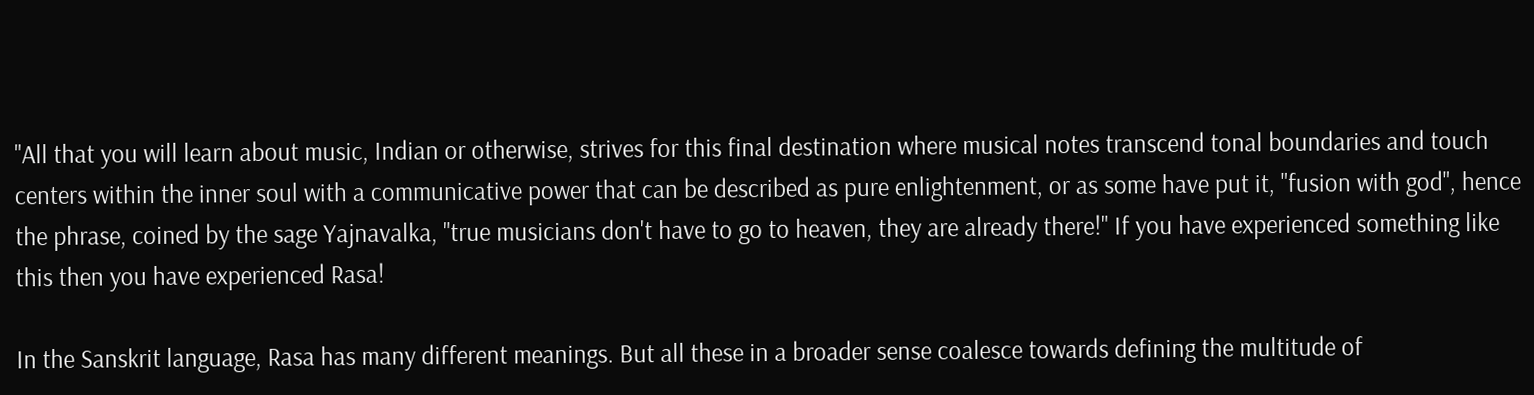"All that you will learn about music, Indian or otherwise, strives for this final destination where musical notes transcend tonal boundaries and touch centers within the inner soul with a communicative power that can be described as pure enlightenment, or as some have put it, "fusion with god", hence the phrase, coined by the sage Yajnavalka, "true musicians don't have to go to heaven, they are already there!" If you have experienced something like this then you have experienced Rasa!

In the Sanskrit language, Rasa has many different meanings. But all these in a broader sense coalesce towards defining the multitude of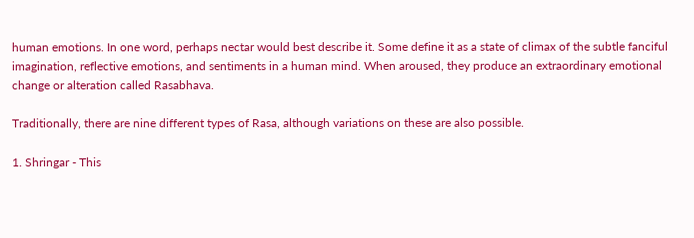human emotions. In one word, perhaps nectar would best describe it. Some define it as a state of climax of the subtle fanciful imagination, reflective emotions, and sentiments in a human mind. When aroused, they produce an extraordinary emotional change or alteration called Rasabhava.

Traditionally, there are nine different types of Rasa, although variations on these are also possible.

1. Shringar - This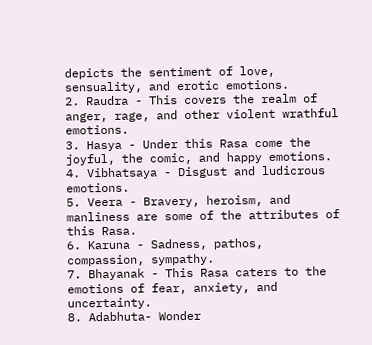depicts the sentiment of love, sensuality, and erotic emotions.
2. Raudra - This covers the realm of anger, rage, and other violent wrathful emotions.
3. Hasya - Under this Rasa come the joyful, the comic, and happy emotions.
4. Vibhatsaya - Disgust and ludicrous emotions.
5. Veera - Bravery, heroism, and manliness are some of the attributes of this Rasa.
6. Karuna - Sadness, pathos, compassion, sympathy.
7. Bhayanak - This Rasa caters to the emotions of fear, anxiety, and uncertainty.
8. Adabhuta- Wonder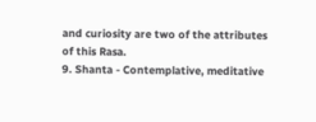and curiosity are two of the attributes of this Rasa.
9. Shanta - Contemplative, meditative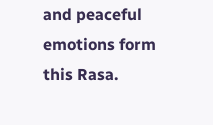and peaceful emotions form this Rasa.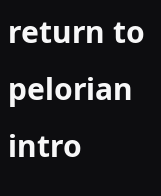return to pelorian intro